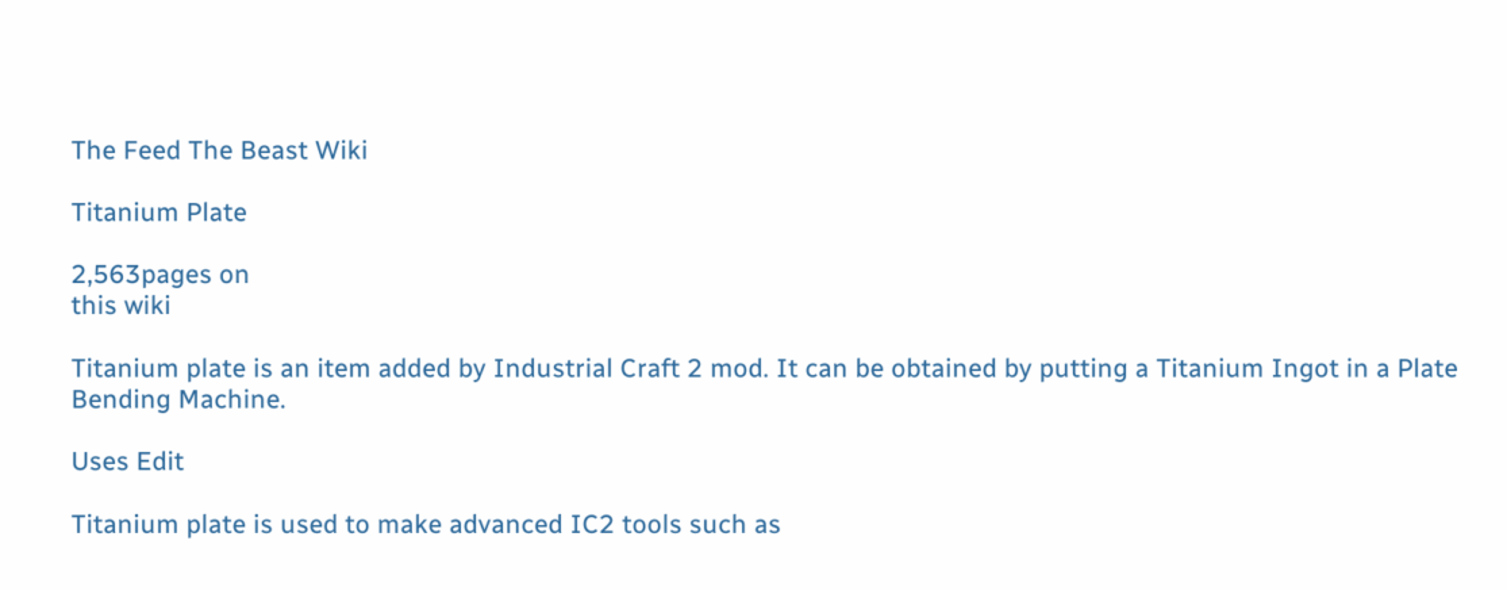The Feed The Beast Wiki

Titanium Plate

2,563pages on
this wiki

Titanium plate is an item added by Industrial Craft 2 mod. It can be obtained by putting a Titanium Ingot in a Plate Bending Machine.

Uses Edit

Titanium plate is used to make advanced IC2 tools such as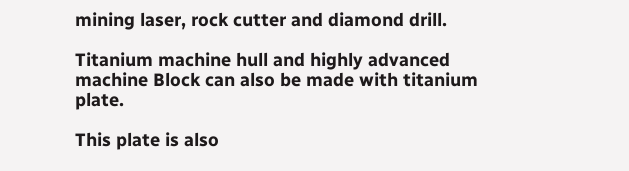mining laser, rock cutter and diamond drill.

Titanium machine hull and highly advanced machine Block can also be made with titanium plate.

This plate is also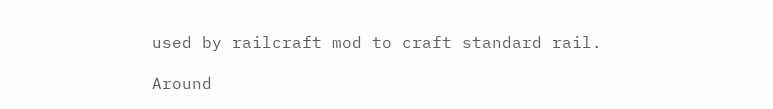used by railcraft mod to craft standard rail.

Around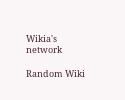Wikia's network

Random Wiki